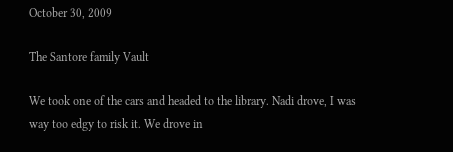October 30, 2009

The Santore family Vault

We took one of the cars and headed to the library. Nadi drove, I was way too edgy to risk it. We drove in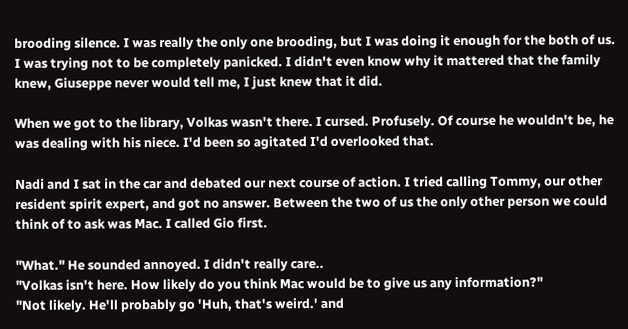brooding silence. I was really the only one brooding, but I was doing it enough for the both of us. I was trying not to be completely panicked. I didn't even know why it mattered that the family knew, Giuseppe never would tell me, I just knew that it did.

When we got to the library, Volkas wasn't there. I cursed. Profusely. Of course he wouldn't be, he was dealing with his niece. I'd been so agitated I'd overlooked that.

Nadi and I sat in the car and debated our next course of action. I tried calling Tommy, our other resident spirit expert, and got no answer. Between the two of us the only other person we could think of to ask was Mac. I called Gio first.

"What." He sounded annoyed. I didn't really care..
"Volkas isn't here. How likely do you think Mac would be to give us any information?"
"Not likely. He'll probably go 'Huh, that's weird.' and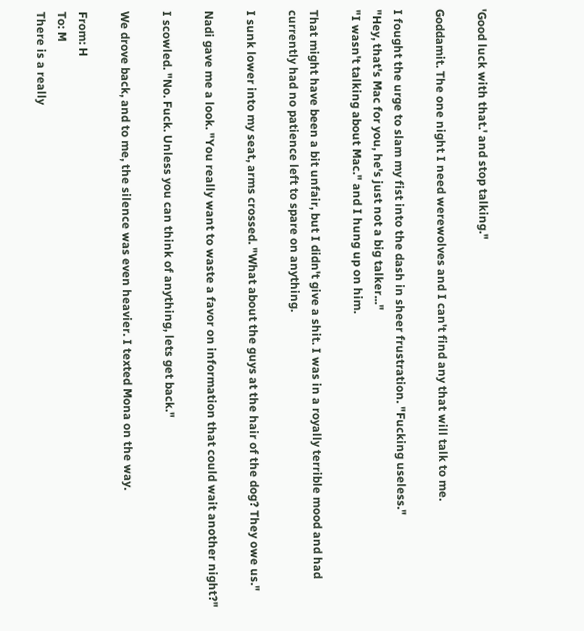'Good luck with that.' and stop talking."

Goddamit. The one night I need werewolves and I can't find any that will talk to me.

I fought the urge to slam my fist into the dash in sheer frustration. "Fucking useless."
"Hey, that's Mac for you, he's just not a big talker..."
"I wasn't talking about Mac." and I hung up on him.

That might have been a bit unfair, but I didn't give a shit. I was in a royally terrible mood and had currently had no patience left to spare on anything.

I sunk lower into my seat, arms crossed. "What about the guys at the hair of the dog? They owe us."

Nadi gave me a look. "You really want to waste a favor on information that could wait another night?"

I scowled. "No. Fuck. Unless you can think of anything, lets get back."

We drove back, and to me, the silence was even heavier. I texted Mona on the way.

From: H
To: M
There is a really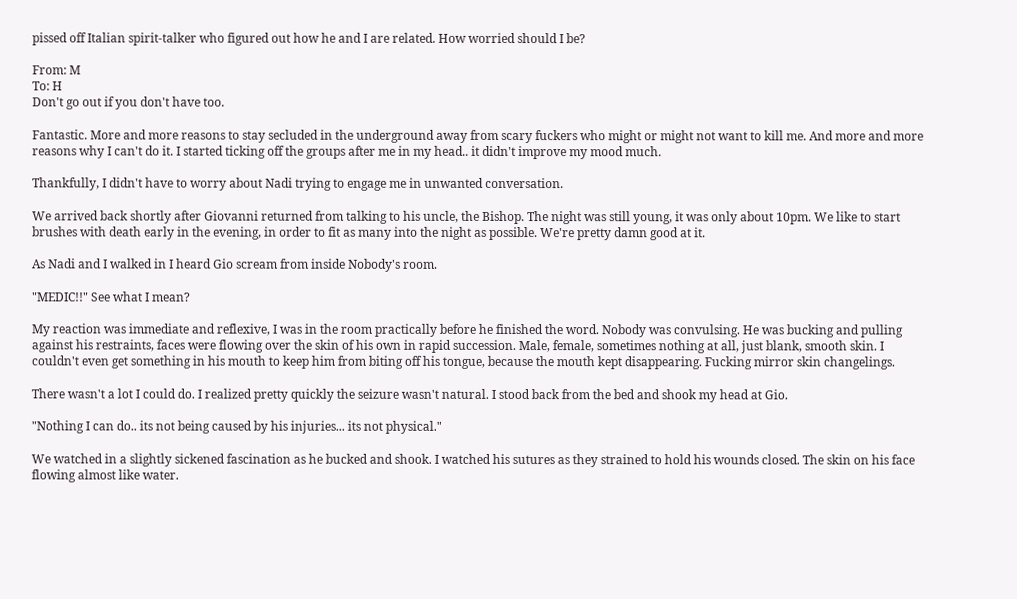pissed off Italian spirit-talker who figured out how he and I are related. How worried should I be?

From: M
To: H
Don't go out if you don't have too.

Fantastic. More and more reasons to stay secluded in the underground away from scary fuckers who might or might not want to kill me. And more and more reasons why I can't do it. I started ticking off the groups after me in my head.. it didn't improve my mood much.

Thankfully, I didn't have to worry about Nadi trying to engage me in unwanted conversation.

We arrived back shortly after Giovanni returned from talking to his uncle, the Bishop. The night was still young, it was only about 10pm. We like to start brushes with death early in the evening, in order to fit as many into the night as possible. We're pretty damn good at it.

As Nadi and I walked in I heard Gio scream from inside Nobody's room.

"MEDIC!!" See what I mean?

My reaction was immediate and reflexive, I was in the room practically before he finished the word. Nobody was convulsing. He was bucking and pulling against his restraints, faces were flowing over the skin of his own in rapid succession. Male, female, sometimes nothing at all, just blank, smooth skin. I couldn't even get something in his mouth to keep him from biting off his tongue, because the mouth kept disappearing. Fucking mirror skin changelings.

There wasn't a lot I could do. I realized pretty quickly the seizure wasn't natural. I stood back from the bed and shook my head at Gio.

"Nothing I can do.. its not being caused by his injuries... its not physical."

We watched in a slightly sickened fascination as he bucked and shook. I watched his sutures as they strained to hold his wounds closed. The skin on his face flowing almost like water.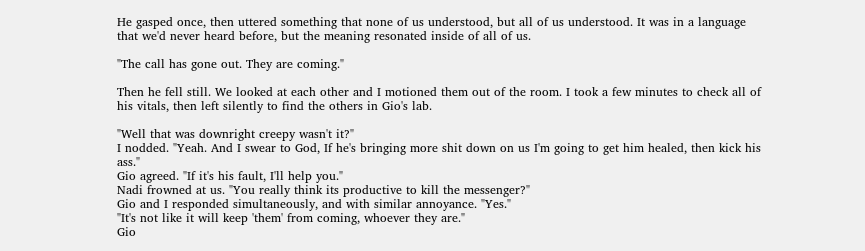He gasped once, then uttered something that none of us understood, but all of us understood. It was in a language that we'd never heard before, but the meaning resonated inside of all of us.

"The call has gone out. They are coming."

Then he fell still. We looked at each other and I motioned them out of the room. I took a few minutes to check all of his vitals, then left silently to find the others in Gio's lab.

"Well that was downright creepy wasn't it?"
I nodded. "Yeah. And I swear to God, If he's bringing more shit down on us I'm going to get him healed, then kick his ass."
Gio agreed. "If it's his fault, I'll help you."
Nadi frowned at us. "You really think its productive to kill the messenger?"
Gio and I responded simultaneously, and with similar annoyance. "Yes."
"It's not like it will keep 'them' from coming, whoever they are."
Gio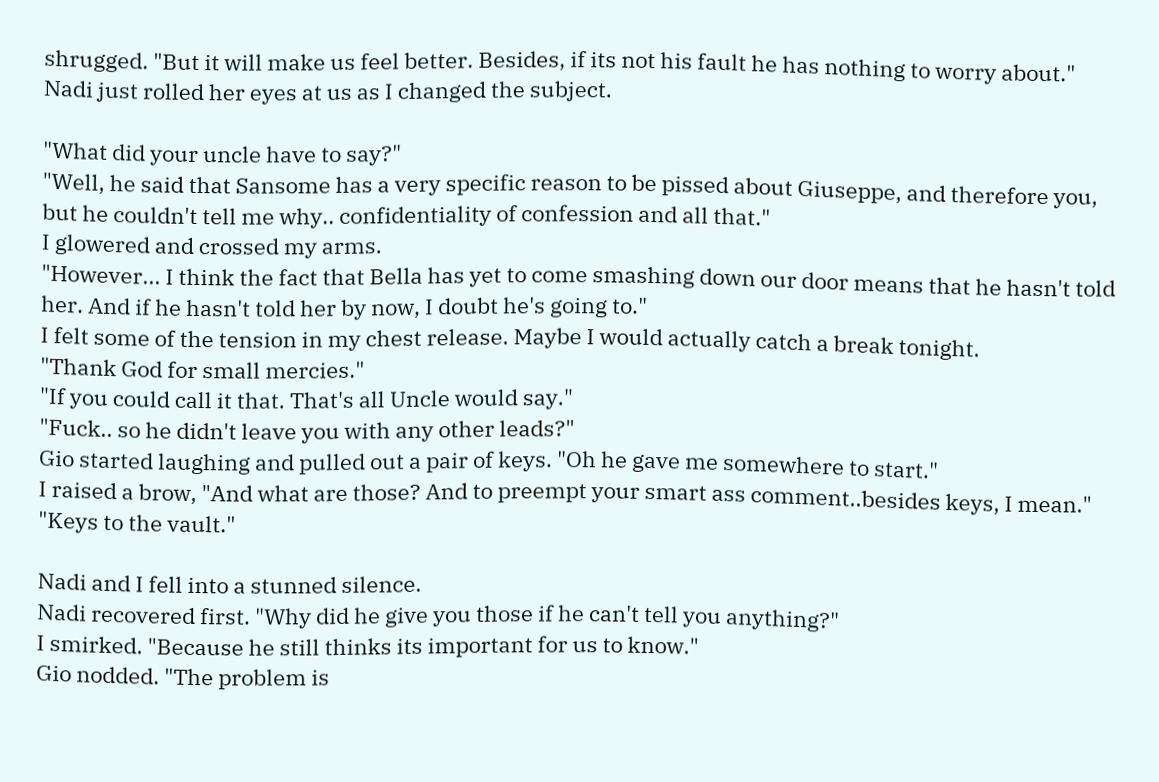shrugged. "But it will make us feel better. Besides, if its not his fault he has nothing to worry about."
Nadi just rolled her eyes at us as I changed the subject.

"What did your uncle have to say?"
"Well, he said that Sansome has a very specific reason to be pissed about Giuseppe, and therefore you, but he couldn't tell me why.. confidentiality of confession and all that."
I glowered and crossed my arms.
"However... I think the fact that Bella has yet to come smashing down our door means that he hasn't told her. And if he hasn't told her by now, I doubt he's going to."
I felt some of the tension in my chest release. Maybe I would actually catch a break tonight.
"Thank God for small mercies."
"If you could call it that. That's all Uncle would say."
"Fuck.. so he didn't leave you with any other leads?"
Gio started laughing and pulled out a pair of keys. "Oh he gave me somewhere to start."
I raised a brow, "And what are those? And to preempt your smart ass comment..besides keys, I mean."
"Keys to the vault."

Nadi and I fell into a stunned silence.
Nadi recovered first. "Why did he give you those if he can't tell you anything?"
I smirked. "Because he still thinks its important for us to know."
Gio nodded. "The problem is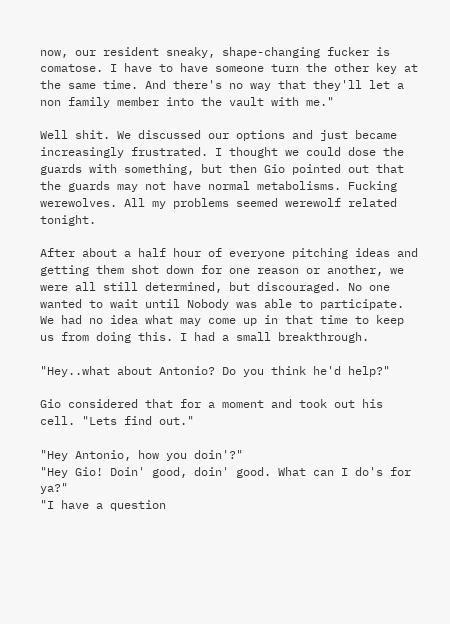now, our resident sneaky, shape-changing fucker is comatose. I have to have someone turn the other key at the same time. And there's no way that they'll let a non family member into the vault with me."

Well shit. We discussed our options and just became increasingly frustrated. I thought we could dose the guards with something, but then Gio pointed out that the guards may not have normal metabolisms. Fucking werewolves. All my problems seemed werewolf related tonight.

After about a half hour of everyone pitching ideas and getting them shot down for one reason or another, we were all still determined, but discouraged. No one wanted to wait until Nobody was able to participate. We had no idea what may come up in that time to keep us from doing this. I had a small breakthrough.

"Hey..what about Antonio? Do you think he'd help?"

Gio considered that for a moment and took out his cell. "Lets find out."

"Hey Antonio, how you doin'?"
"Hey Gio! Doin' good, doin' good. What can I do's for ya?"
"I have a question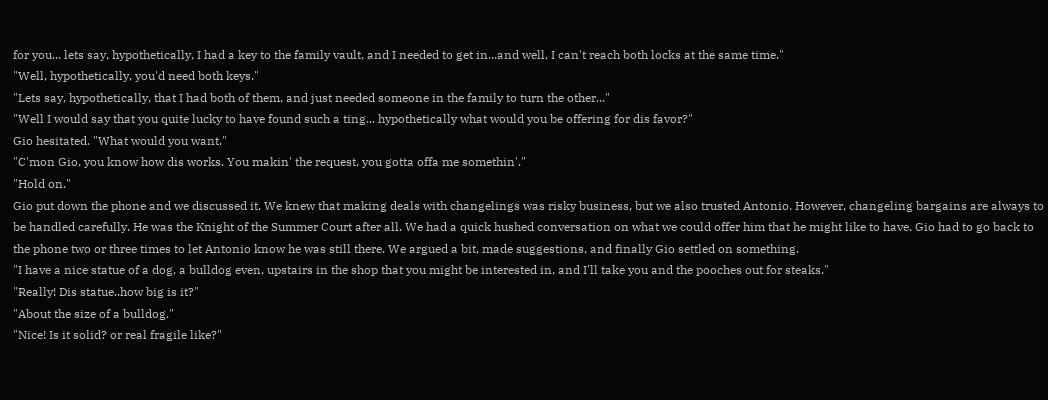for you... lets say, hypothetically, I had a key to the family vault, and I needed to get in...and well, I can't reach both locks at the same time."
"Well, hypothetically, you'd need both keys."
"Lets say, hypothetically, that I had both of them, and just needed someone in the family to turn the other..."
"Well I would say that you quite lucky to have found such a ting... hypothetically what would you be offering for dis favor?"
Gio hesitated. "What would you want."
"C'mon Gio, you know how dis works. You makin' the request, you gotta offa me somethin'."
"Hold on."
Gio put down the phone and we discussed it. We knew that making deals with changelings was risky business, but we also trusted Antonio. However, changeling bargains are always to be handled carefully. He was the Knight of the Summer Court after all. We had a quick hushed conversation on what we could offer him that he might like to have. Gio had to go back to the phone two or three times to let Antonio know he was still there. We argued a bit, made suggestions, and finally Gio settled on something.
"I have a nice statue of a dog, a bulldog even, upstairs in the shop that you might be interested in, and I'll take you and the pooches out for steaks."
"Really! Dis statue..how big is it?"
"About the size of a bulldog."
"Nice! Is it solid? or real fragile like?"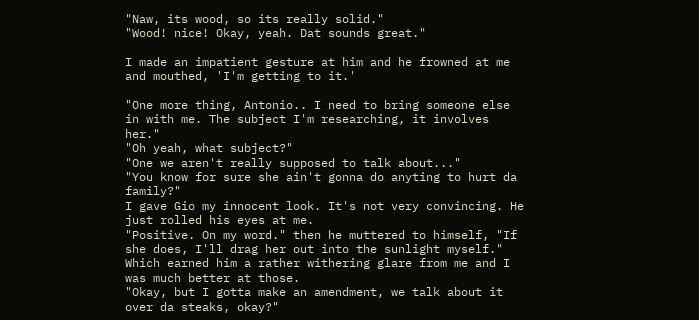"Naw, its wood, so its really solid."
"Wood! nice! Okay, yeah. Dat sounds great."

I made an impatient gesture at him and he frowned at me and mouthed, 'I'm getting to it.'

"One more thing, Antonio.. I need to bring someone else in with me. The subject I'm researching, it involves her."
"Oh yeah, what subject?"
"One we aren't really supposed to talk about..."
"You know for sure she ain't gonna do anyting to hurt da family?"
I gave Gio my innocent look. It's not very convincing. He just rolled his eyes at me.
"Positive. On my word." then he muttered to himself, "If she does, I'll drag her out into the sunlight myself." Which earned him a rather withering glare from me and I was much better at those.
"Okay, but I gotta make an amendment, we talk about it over da steaks, okay?"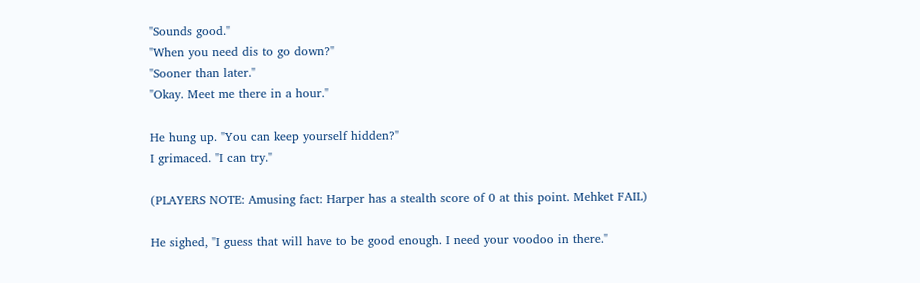"Sounds good."
"When you need dis to go down?"
"Sooner than later."
"Okay. Meet me there in a hour."

He hung up. "You can keep yourself hidden?"
I grimaced. "I can try."

(PLAYERS NOTE: Amusing fact: Harper has a stealth score of 0 at this point. Mehket FAIL)

He sighed, "I guess that will have to be good enough. I need your voodoo in there."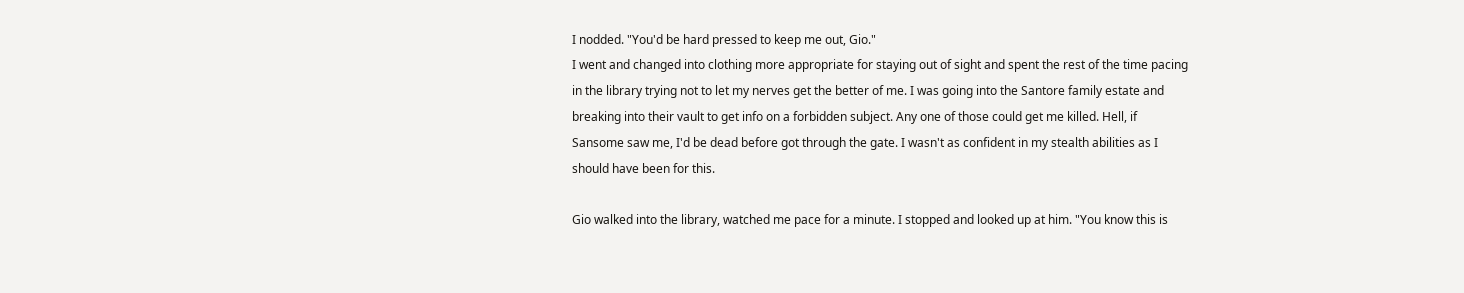I nodded. "You'd be hard pressed to keep me out, Gio."
I went and changed into clothing more appropriate for staying out of sight and spent the rest of the time pacing in the library trying not to let my nerves get the better of me. I was going into the Santore family estate and breaking into their vault to get info on a forbidden subject. Any one of those could get me killed. Hell, if Sansome saw me, I'd be dead before got through the gate. I wasn't as confident in my stealth abilities as I should have been for this.

Gio walked into the library, watched me pace for a minute. I stopped and looked up at him. "You know this is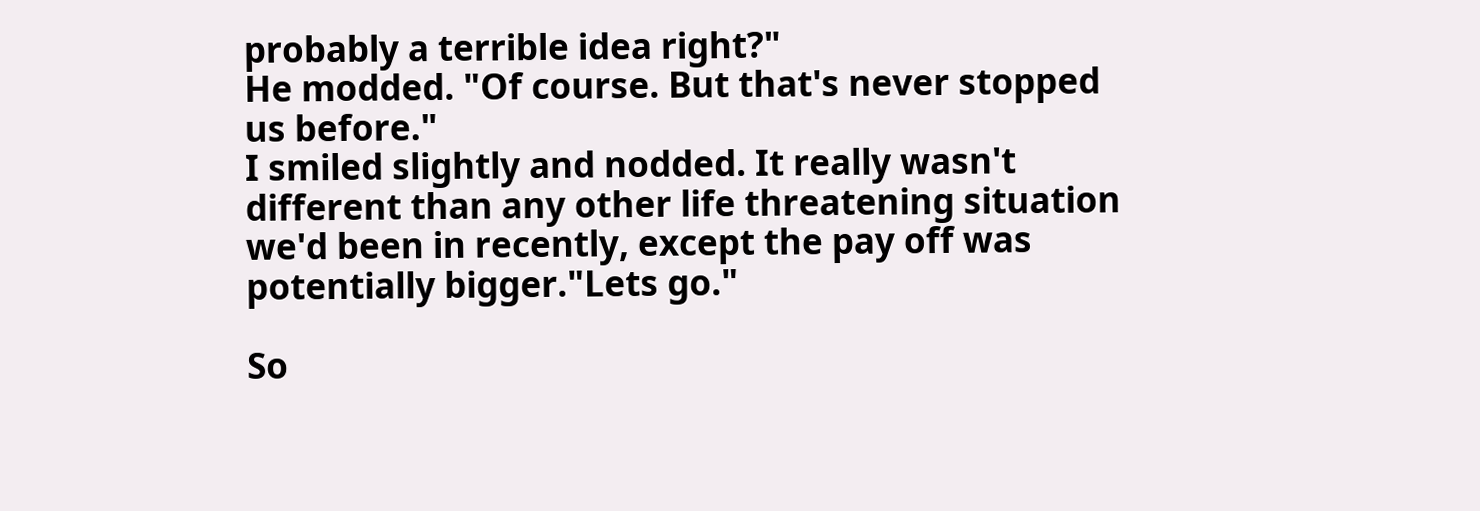probably a terrible idea right?"
He modded. "Of course. But that's never stopped us before."
I smiled slightly and nodded. It really wasn't different than any other life threatening situation we'd been in recently, except the pay off was potentially bigger."Lets go."

So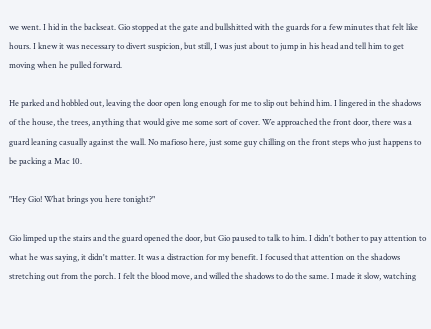we went. I hid in the backseat. Gio stopped at the gate and bullshitted with the guards for a few minutes that felt like hours. I knew it was necessary to divert suspicion, but still, I was just about to jump in his head and tell him to get moving when he pulled forward.

He parked and hobbled out, leaving the door open long enough for me to slip out behind him. I lingered in the shadows of the house, the trees, anything that would give me some sort of cover. We approached the front door, there was a guard leaning casually against the wall. No mafioso here, just some guy chilling on the front steps who just happens to be packing a Mac 10.

"Hey Gio! What brings you here tonight?"

Gio limped up the stairs and the guard opened the door, but Gio paused to talk to him. I didn't bother to pay attention to what he was saying, it didn't matter. It was a distraction for my benefit. I focused that attention on the shadows stretching out from the porch. I felt the blood move, and willed the shadows to do the same. I made it slow, watching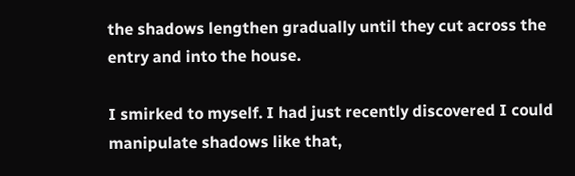the shadows lengthen gradually until they cut across the entry and into the house.

I smirked to myself. I had just recently discovered I could manipulate shadows like that,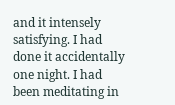and it intensely satisfying. I had done it accidentally one night. I had been meditating in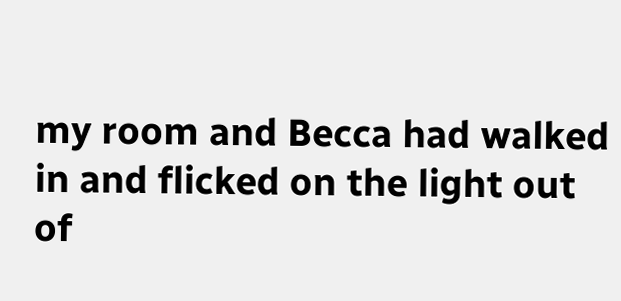my room and Becca had walked in and flicked on the light out of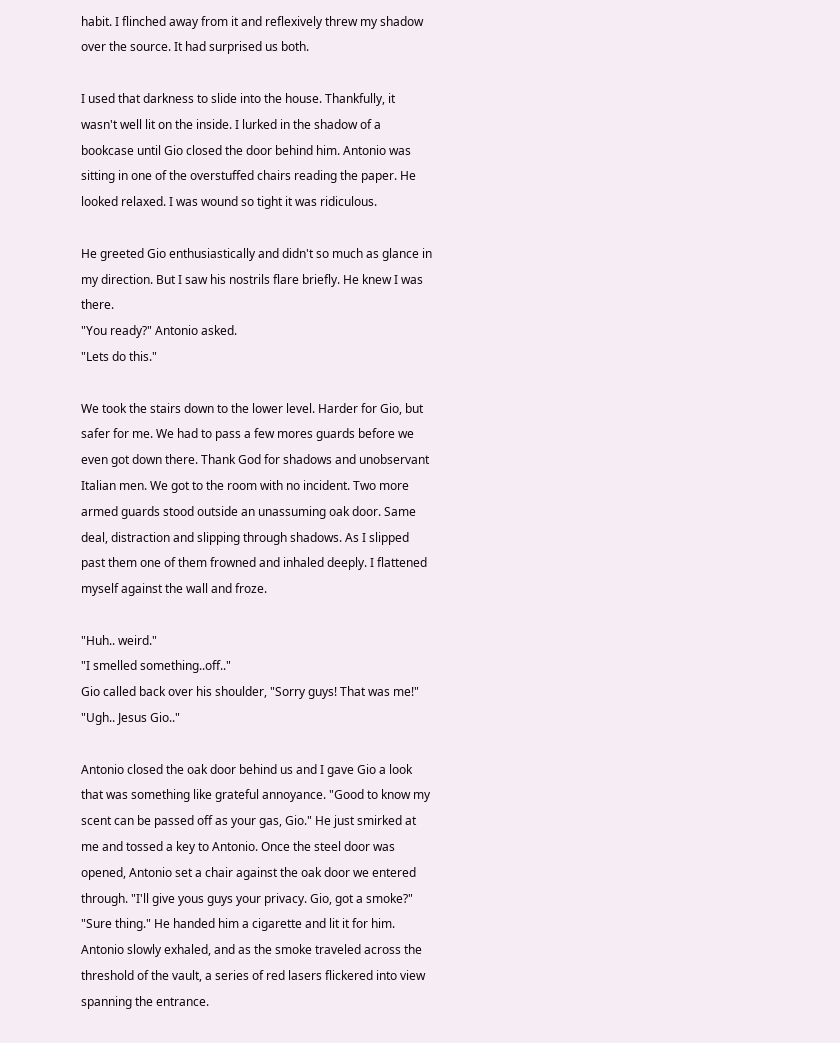habit. I flinched away from it and reflexively threw my shadow over the source. It had surprised us both.

I used that darkness to slide into the house. Thankfully, it wasn't well lit on the inside. I lurked in the shadow of a bookcase until Gio closed the door behind him. Antonio was sitting in one of the overstuffed chairs reading the paper. He looked relaxed. I was wound so tight it was ridiculous.

He greeted Gio enthusiastically and didn't so much as glance in my direction. But I saw his nostrils flare briefly. He knew I was there.
"You ready?" Antonio asked.
"Lets do this."

We took the stairs down to the lower level. Harder for Gio, but safer for me. We had to pass a few mores guards before we even got down there. Thank God for shadows and unobservant Italian men. We got to the room with no incident. Two more armed guards stood outside an unassuming oak door. Same deal, distraction and slipping through shadows. As I slipped past them one of them frowned and inhaled deeply. I flattened myself against the wall and froze.

"Huh.. weird."
"I smelled something..off.."
Gio called back over his shoulder, "Sorry guys! That was me!"
"Ugh.. Jesus Gio.."

Antonio closed the oak door behind us and I gave Gio a look that was something like grateful annoyance. "Good to know my scent can be passed off as your gas, Gio." He just smirked at me and tossed a key to Antonio. Once the steel door was opened, Antonio set a chair against the oak door we entered through. "I'll give yous guys your privacy. Gio, got a smoke?"
"Sure thing." He handed him a cigarette and lit it for him. Antonio slowly exhaled, and as the smoke traveled across the threshold of the vault, a series of red lasers flickered into view spanning the entrance.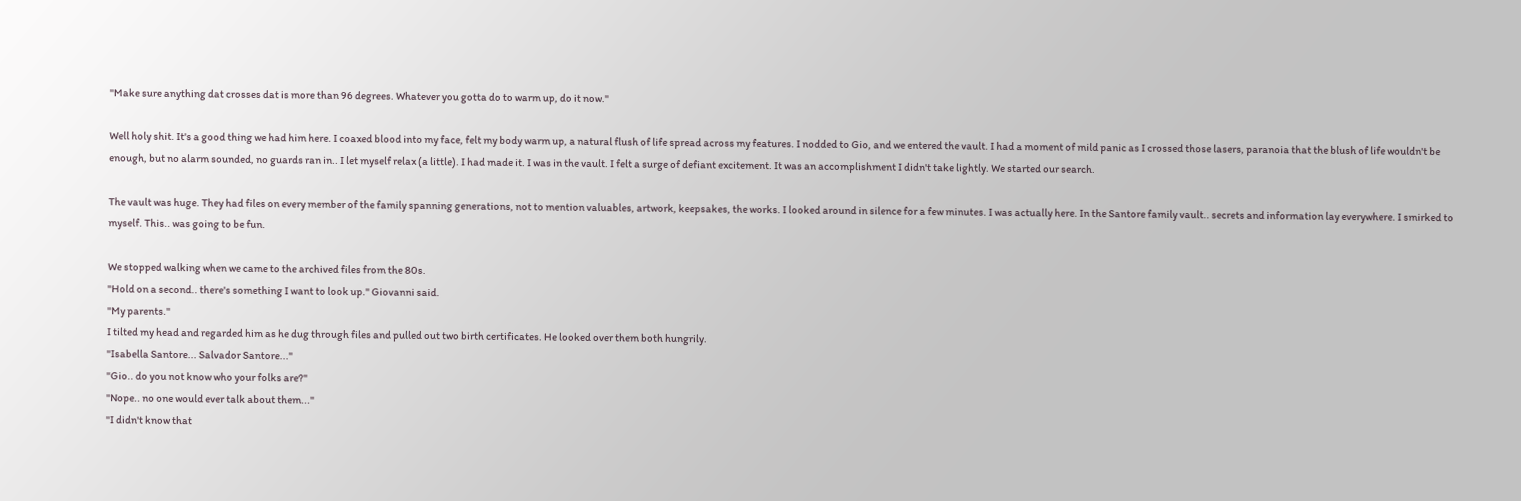"Make sure anything dat crosses dat is more than 96 degrees. Whatever you gotta do to warm up, do it now."

Well holy shit. It's a good thing we had him here. I coaxed blood into my face, felt my body warm up, a natural flush of life spread across my features. I nodded to Gio, and we entered the vault. I had a moment of mild panic as I crossed those lasers, paranoia that the blush of life wouldn't be enough, but no alarm sounded, no guards ran in.. I let myself relax (a little). I had made it. I was in the vault. I felt a surge of defiant excitement. It was an accomplishment I didn't take lightly. We started our search.

The vault was huge. They had files on every member of the family spanning generations, not to mention valuables, artwork, keepsakes, the works. I looked around in silence for a few minutes. I was actually here. In the Santore family vault.. secrets and information lay everywhere. I smirked to myself. This.. was going to be fun.

We stopped walking when we came to the archived files from the 80s.
"Hold on a second.. there's something I want to look up." Giovanni said.
"My parents."
I tilted my head and regarded him as he dug through files and pulled out two birth certificates. He looked over them both hungrily.
"Isabella Santore... Salvador Santore..."
"Gio.. do you not know who your folks are?"
"Nope.. no one would ever talk about them..."
"I didn't know that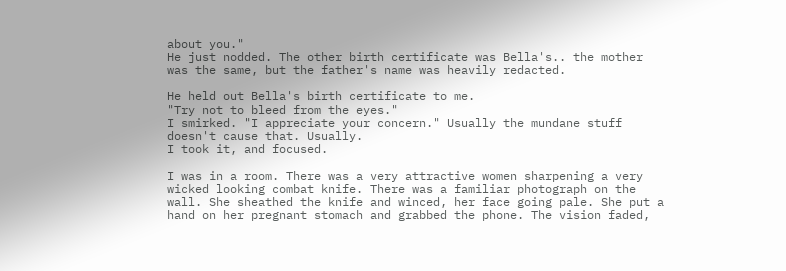about you."
He just nodded. The other birth certificate was Bella's.. the mother was the same, but the father's name was heavily redacted.

He held out Bella's birth certificate to me.
"Try not to bleed from the eyes."
I smirked. "I appreciate your concern." Usually the mundane stuff doesn't cause that. Usually.
I took it, and focused.

I was in a room. There was a very attractive women sharpening a very wicked looking combat knife. There was a familiar photograph on the wall. She sheathed the knife and winced, her face going pale. She put a hand on her pregnant stomach and grabbed the phone. The vision faded,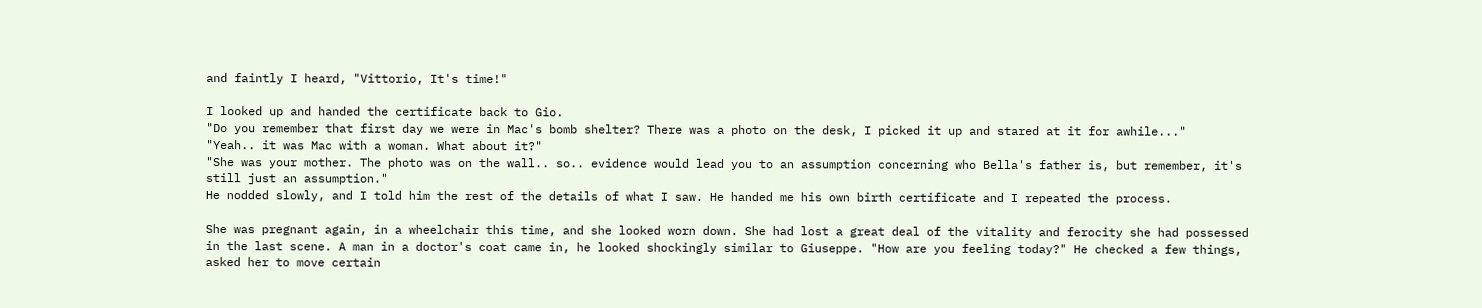and faintly I heard, "Vittorio, It's time!"

I looked up and handed the certificate back to Gio.
"Do you remember that first day we were in Mac's bomb shelter? There was a photo on the desk, I picked it up and stared at it for awhile..."
"Yeah.. it was Mac with a woman. What about it?"
"She was your mother. The photo was on the wall.. so.. evidence would lead you to an assumption concerning who Bella's father is, but remember, it's still just an assumption."
He nodded slowly, and I told him the rest of the details of what I saw. He handed me his own birth certificate and I repeated the process.

She was pregnant again, in a wheelchair this time, and she looked worn down. She had lost a great deal of the vitality and ferocity she had possessed in the last scene. A man in a doctor's coat came in, he looked shockingly similar to Giuseppe. "How are you feeling today?" He checked a few things, asked her to move certain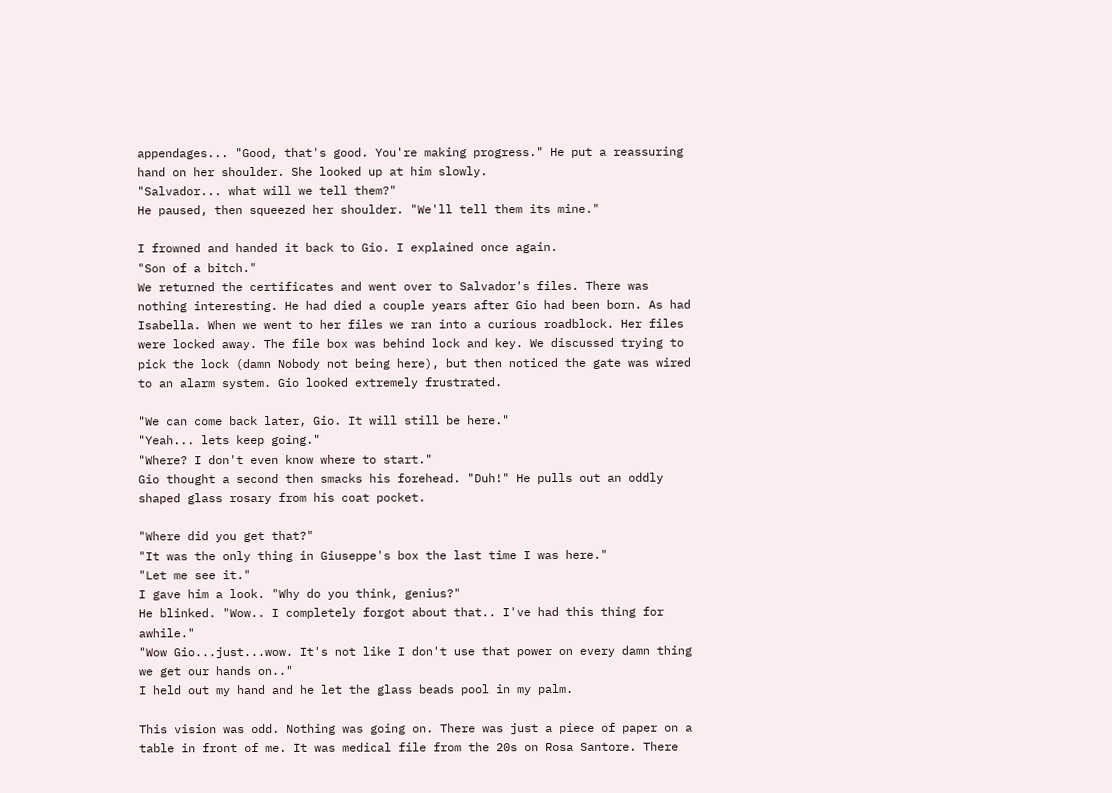appendages... "Good, that's good. You're making progress." He put a reassuring hand on her shoulder. She looked up at him slowly.
"Salvador... what will we tell them?"
He paused, then squeezed her shoulder. "We'll tell them its mine."

I frowned and handed it back to Gio. I explained once again.
"Son of a bitch."
We returned the certificates and went over to Salvador's files. There was nothing interesting. He had died a couple years after Gio had been born. As had Isabella. When we went to her files we ran into a curious roadblock. Her files were locked away. The file box was behind lock and key. We discussed trying to pick the lock (damn Nobody not being here), but then noticed the gate was wired to an alarm system. Gio looked extremely frustrated.

"We can come back later, Gio. It will still be here."
"Yeah... lets keep going."
"Where? I don't even know where to start."
Gio thought a second then smacks his forehead. "Duh!" He pulls out an oddly shaped glass rosary from his coat pocket.

"Where did you get that?"
"It was the only thing in Giuseppe's box the last time I was here."
"Let me see it."
I gave him a look. "Why do you think, genius?"
He blinked. "Wow.. I completely forgot about that.. I've had this thing for awhile."
"Wow Gio...just...wow. It's not like I don't use that power on every damn thing we get our hands on.."
I held out my hand and he let the glass beads pool in my palm.

This vision was odd. Nothing was going on. There was just a piece of paper on a table in front of me. It was medical file from the 20s on Rosa Santore. There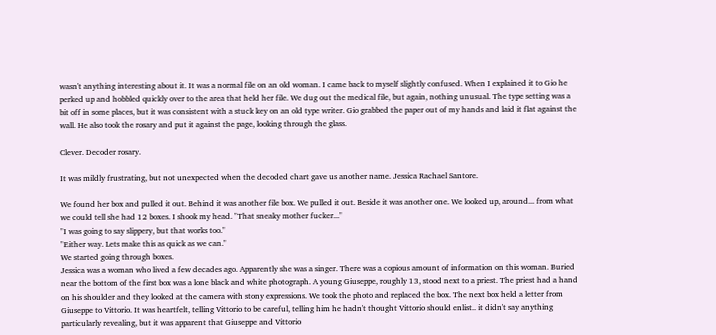wasn't anything interesting about it. It was a normal file on an old woman. I came back to myself slightly confused. When I explained it to Gio he perked up and hobbled quickly over to the area that held her file. We dug out the medical file, but again, nothing unusual. The type setting was a bit off in some places, but it was consistent with a stuck key on an old type writer. Gio grabbed the paper out of my hands and laid it flat against the wall. He also took the rosary and put it against the page, looking through the glass.

Clever. Decoder rosary.

It was mildly frustrating, but not unexpected when the decoded chart gave us another name. Jessica Rachael Santore.

We found her box and pulled it out. Behind it was another file box. We pulled it out. Beside it was another one. We looked up, around... from what we could tell she had 12 boxes. I shook my head. "That sneaky mother fucker..."
"I was going to say slippery, but that works too."
"Either way. Lets make this as quick as we can."
We started going through boxes.
Jessica was a woman who lived a few decades ago. Apparently she was a singer. There was a copious amount of information on this woman. Buried near the bottom of the first box was a lone black and white photograph. A young Giuseppe, roughly 13, stood next to a priest. The priest had a hand on his shoulder and they looked at the camera with stony expressions. We took the photo and replaced the box. The next box held a letter from Giuseppe to Vittorio. It was heartfelt, telling Vittorio to be careful, telling him he hadn't thought Vittorio should enlist.. it didn't say anything particularly revealing, but it was apparent that Giuseppe and Vittorio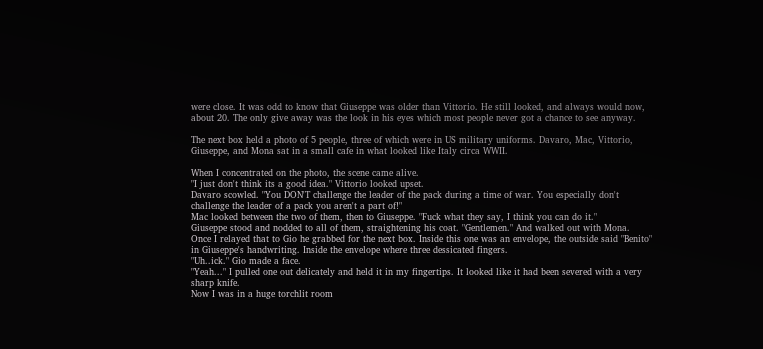were close. It was odd to know that Giuseppe was older than Vittorio. He still looked, and always would now, about 20. The only give away was the look in his eyes which most people never got a chance to see anyway.

The next box held a photo of 5 people, three of which were in US military uniforms. Davaro, Mac, Vittorio, Giuseppe, and Mona sat in a small cafe in what looked like Italy circa WWII.

When I concentrated on the photo, the scene came alive.
"I just don't think its a good idea." Vittorio looked upset.
Davaro scowled. "You DON'T challenge the leader of the pack during a time of war. You especially don't challenge the leader of a pack you aren't a part of!"
Mac looked between the two of them, then to Giuseppe. "Fuck what they say, I think you can do it."
Giuseppe stood and nodded to all of them, straightening his coat. "Gentlemen." And walked out with Mona.
Once I relayed that to Gio he grabbed for the next box. Inside this one was an envelope, the outside said "Benito" in Giuseppe's handwriting. Inside the envelope where three dessicated fingers.
"Uh..ick." Gio made a face.
"Yeah..." I pulled one out delicately and held it in my fingertips. It looked like it had been severed with a very sharp knife.
Now I was in a huge torchlit room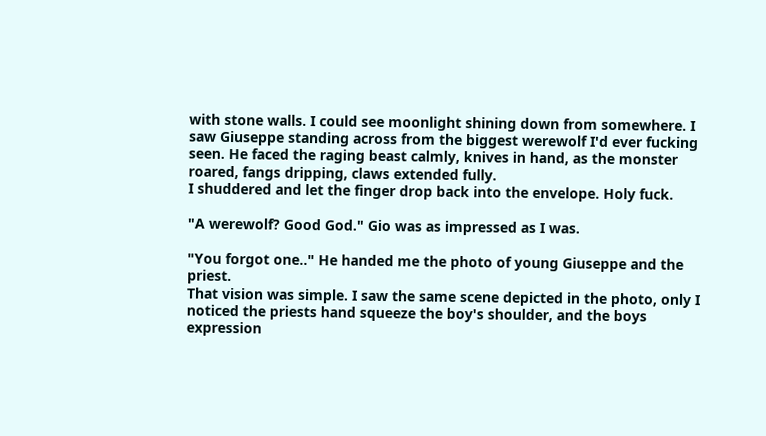with stone walls. I could see moonlight shining down from somewhere. I saw Giuseppe standing across from the biggest werewolf I'd ever fucking seen. He faced the raging beast calmly, knives in hand, as the monster roared, fangs dripping, claws extended fully.
I shuddered and let the finger drop back into the envelope. Holy fuck.

"A werewolf? Good God." Gio was as impressed as I was.

"You forgot one.." He handed me the photo of young Giuseppe and the priest.
That vision was simple. I saw the same scene depicted in the photo, only I noticed the priests hand squeeze the boy's shoulder, and the boys expression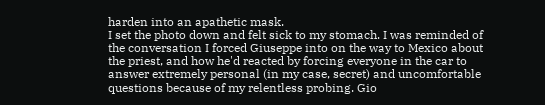harden into an apathetic mask.
I set the photo down and felt sick to my stomach. I was reminded of the conversation I forced Giuseppe into on the way to Mexico about the priest, and how he'd reacted by forcing everyone in the car to answer extremely personal (in my case, secret) and uncomfortable questions because of my relentless probing. Gio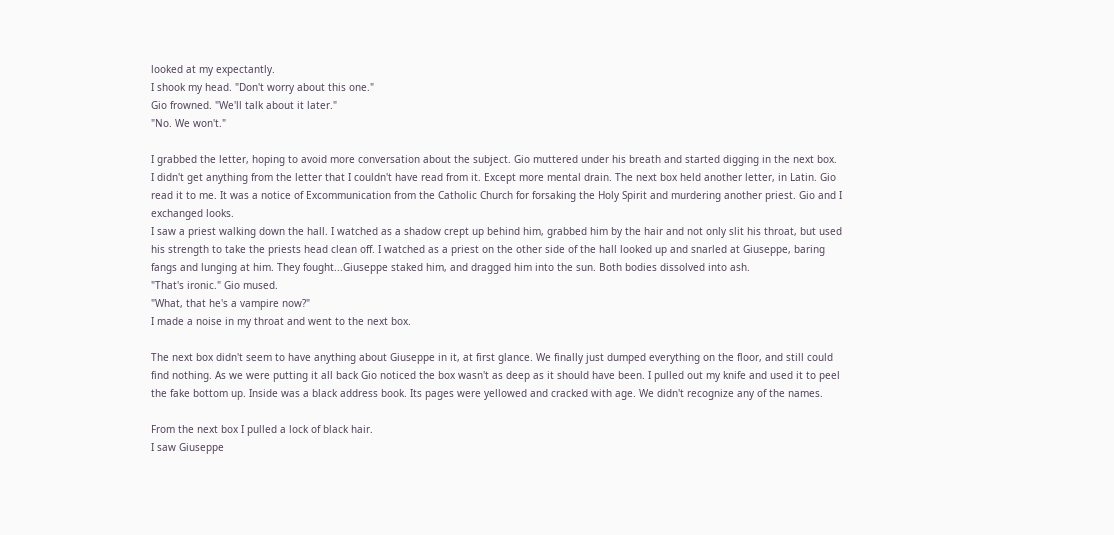looked at my expectantly.
I shook my head. "Don't worry about this one."
Gio frowned. "We'll talk about it later."
"No. We won't."

I grabbed the letter, hoping to avoid more conversation about the subject. Gio muttered under his breath and started digging in the next box. I didn't get anything from the letter that I couldn't have read from it. Except more mental drain. The next box held another letter, in Latin. Gio read it to me. It was a notice of Excommunication from the Catholic Church for forsaking the Holy Spirit and murdering another priest. Gio and I exchanged looks.
I saw a priest walking down the hall. I watched as a shadow crept up behind him, grabbed him by the hair and not only slit his throat, but used his strength to take the priests head clean off. I watched as a priest on the other side of the hall looked up and snarled at Giuseppe, baring fangs and lunging at him. They fought...Giuseppe staked him, and dragged him into the sun. Both bodies dissolved into ash.
"That's ironic." Gio mused.
"What, that he's a vampire now?"
I made a noise in my throat and went to the next box.

The next box didn't seem to have anything about Giuseppe in it, at first glance. We finally just dumped everything on the floor, and still could find nothing. As we were putting it all back Gio noticed the box wasn't as deep as it should have been. I pulled out my knife and used it to peel the fake bottom up. Inside was a black address book. Its pages were yellowed and cracked with age. We didn't recognize any of the names.

From the next box I pulled a lock of black hair.
I saw Giuseppe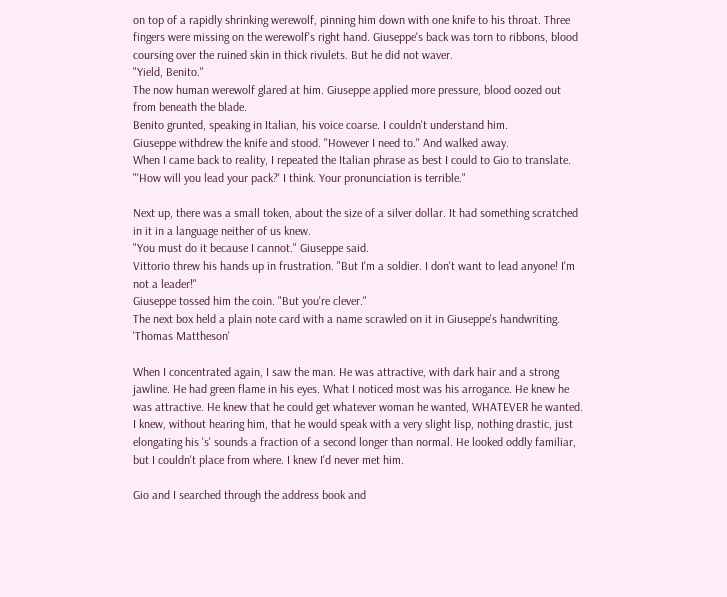on top of a rapidly shrinking werewolf, pinning him down with one knife to his throat. Three fingers were missing on the werewolf's right hand. Giuseppe's back was torn to ribbons, blood coursing over the ruined skin in thick rivulets. But he did not waver.
"Yield, Benito."
The now human werewolf glared at him. Giuseppe applied more pressure, blood oozed out from beneath the blade.
Benito grunted, speaking in Italian, his voice coarse. I couldn't understand him.
Giuseppe withdrew the knife and stood. "However I need to." And walked away.
When I came back to reality, I repeated the Italian phrase as best I could to Gio to translate.
"'How will you lead your pack?' I think. Your pronunciation is terrible."

Next up, there was a small token, about the size of a silver dollar. It had something scratched in it in a language neither of us knew.
"You must do it because I cannot." Giuseppe said.
Vittorio threw his hands up in frustration. "But I'm a soldier. I don't want to lead anyone! I'm not a leader!"
Giuseppe tossed him the coin. "But you're clever."
The next box held a plain note card with a name scrawled on it in Giuseppe's handwriting. 'Thomas Mattheson'

When I concentrated again, I saw the man. He was attractive, with dark hair and a strong jawline. He had green flame in his eyes. What I noticed most was his arrogance. He knew he was attractive. He knew that he could get whatever woman he wanted, WHATEVER he wanted. I knew, without hearing him, that he would speak with a very slight lisp, nothing drastic, just elongating his 's' sounds a fraction of a second longer than normal. He looked oddly familiar, but I couldn't place from where. I knew I'd never met him.

Gio and I searched through the address book and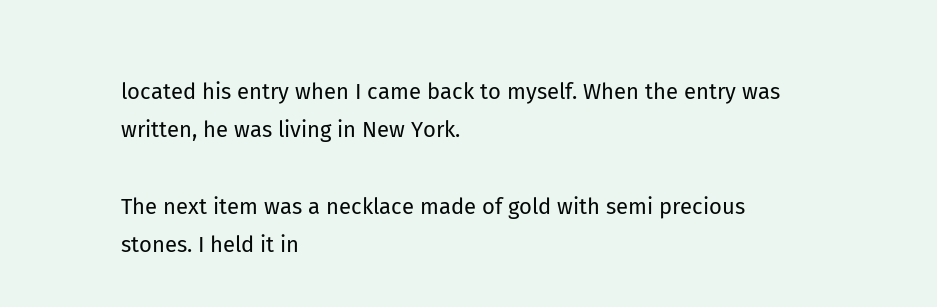located his entry when I came back to myself. When the entry was written, he was living in New York.

The next item was a necklace made of gold with semi precious stones. I held it in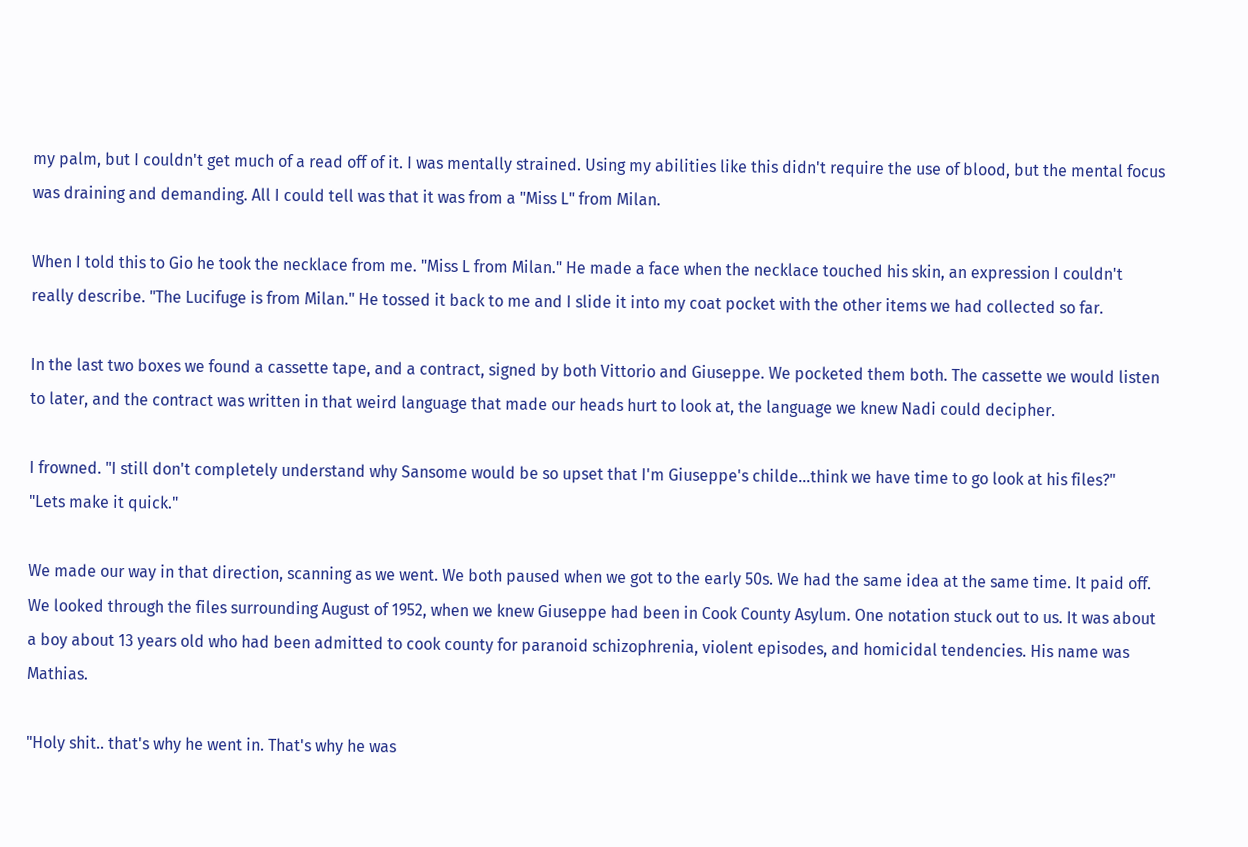my palm, but I couldn't get much of a read off of it. I was mentally strained. Using my abilities like this didn't require the use of blood, but the mental focus was draining and demanding. All I could tell was that it was from a "Miss L" from Milan.

When I told this to Gio he took the necklace from me. "Miss L from Milan." He made a face when the necklace touched his skin, an expression I couldn't really describe. "The Lucifuge is from Milan." He tossed it back to me and I slide it into my coat pocket with the other items we had collected so far.

In the last two boxes we found a cassette tape, and a contract, signed by both Vittorio and Giuseppe. We pocketed them both. The cassette we would listen to later, and the contract was written in that weird language that made our heads hurt to look at, the language we knew Nadi could decipher.

I frowned. "I still don't completely understand why Sansome would be so upset that I'm Giuseppe's childe...think we have time to go look at his files?"
"Lets make it quick."

We made our way in that direction, scanning as we went. We both paused when we got to the early 50s. We had the same idea at the same time. It paid off. We looked through the files surrounding August of 1952, when we knew Giuseppe had been in Cook County Asylum. One notation stuck out to us. It was about a boy about 13 years old who had been admitted to cook county for paranoid schizophrenia, violent episodes, and homicidal tendencies. His name was Mathias.

"Holy shit.. that's why he went in. That's why he was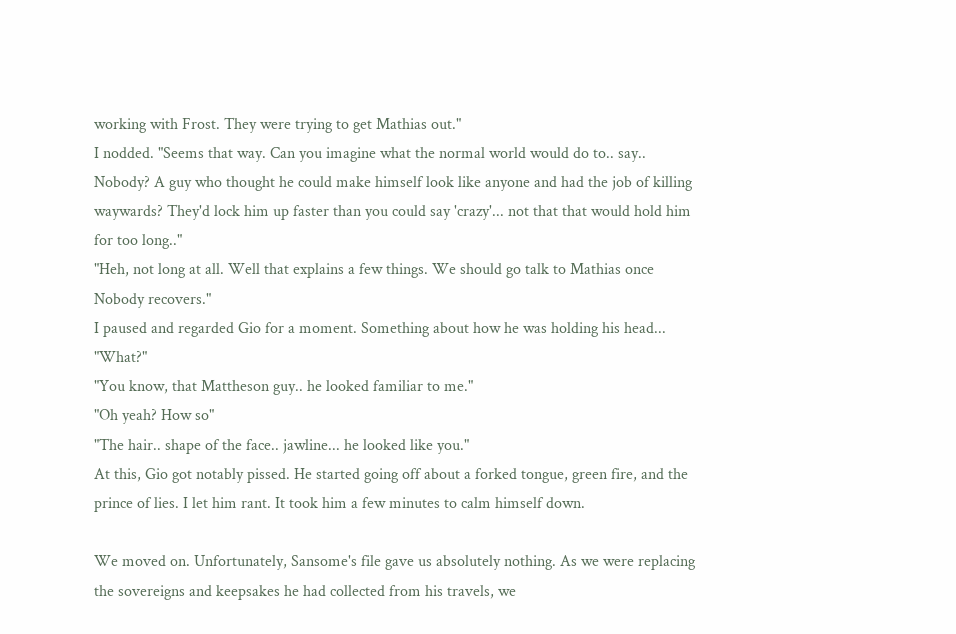working with Frost. They were trying to get Mathias out."
I nodded. "Seems that way. Can you imagine what the normal world would do to.. say.. Nobody? A guy who thought he could make himself look like anyone and had the job of killing waywards? They'd lock him up faster than you could say 'crazy'... not that that would hold him for too long.."
"Heh, not long at all. Well that explains a few things. We should go talk to Mathias once Nobody recovers."
I paused and regarded Gio for a moment. Something about how he was holding his head... "What?"
"You know, that Mattheson guy.. he looked familiar to me."
"Oh yeah? How so"
"The hair.. shape of the face.. jawline... he looked like you."
At this, Gio got notably pissed. He started going off about a forked tongue, green fire, and the prince of lies. I let him rant. It took him a few minutes to calm himself down.

We moved on. Unfortunately, Sansome's file gave us absolutely nothing. As we were replacing the sovereigns and keepsakes he had collected from his travels, we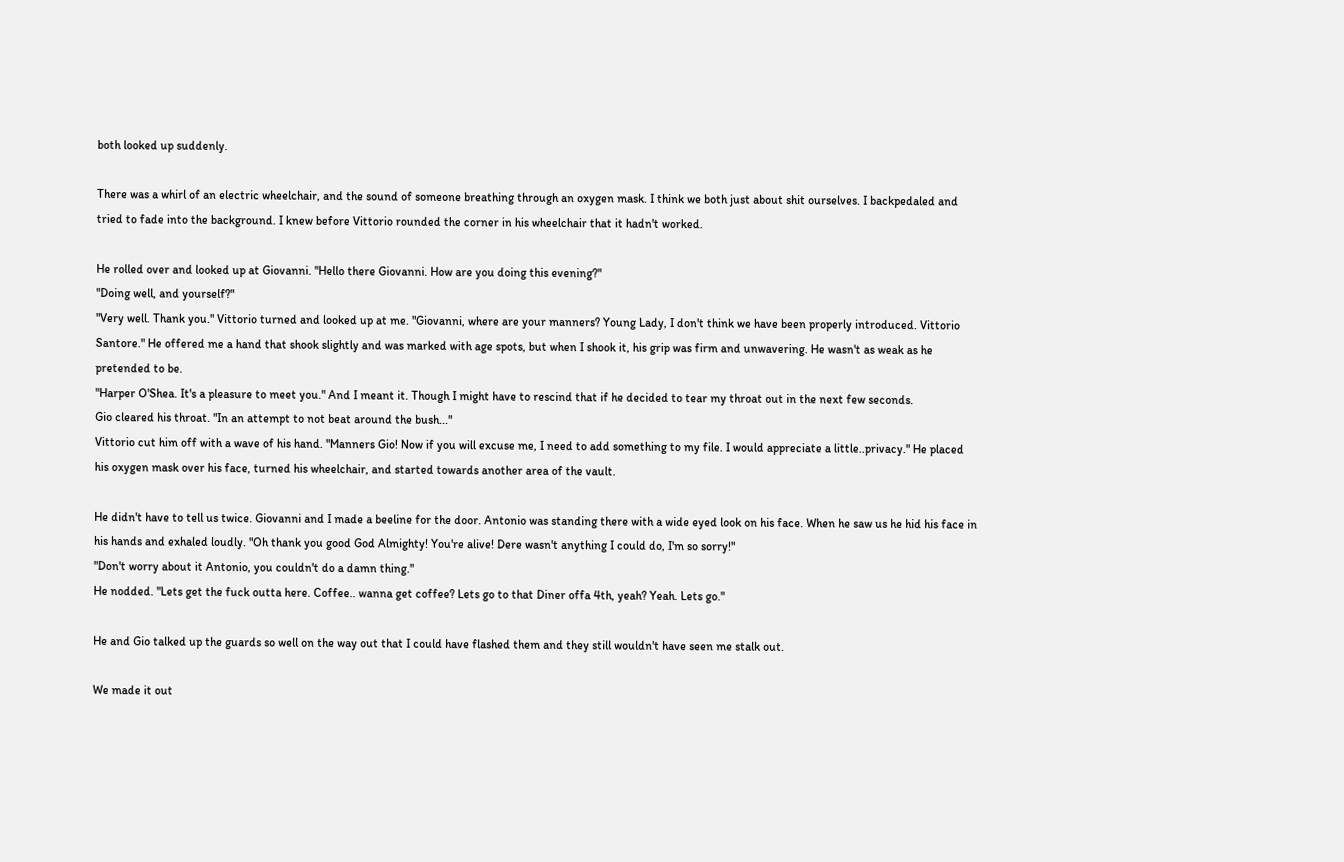both looked up suddenly.

There was a whirl of an electric wheelchair, and the sound of someone breathing through an oxygen mask. I think we both just about shit ourselves. I backpedaled and tried to fade into the background. I knew before Vittorio rounded the corner in his wheelchair that it hadn't worked.

He rolled over and looked up at Giovanni. "Hello there Giovanni. How are you doing this evening?"
"Doing well, and yourself?"
"Very well. Thank you." Vittorio turned and looked up at me. "Giovanni, where are your manners? Young Lady, I don't think we have been properly introduced. Vittorio Santore." He offered me a hand that shook slightly and was marked with age spots, but when I shook it, his grip was firm and unwavering. He wasn't as weak as he pretended to be.
"Harper O'Shea. It's a pleasure to meet you." And I meant it. Though I might have to rescind that if he decided to tear my throat out in the next few seconds.
Gio cleared his throat. "In an attempt to not beat around the bush..."
Vittorio cut him off with a wave of his hand. "Manners Gio! Now if you will excuse me, I need to add something to my file. I would appreciate a little..privacy." He placed his oxygen mask over his face, turned his wheelchair, and started towards another area of the vault.

He didn't have to tell us twice. Giovanni and I made a beeline for the door. Antonio was standing there with a wide eyed look on his face. When he saw us he hid his face in his hands and exhaled loudly. "Oh thank you good God Almighty! You're alive! Dere wasn't anything I could do, I'm so sorry!"
"Don't worry about it Antonio, you couldn't do a damn thing."
He nodded. "Lets get the fuck outta here. Coffee.. wanna get coffee? Lets go to that Diner offa 4th, yeah? Yeah. Lets go."

He and Gio talked up the guards so well on the way out that I could have flashed them and they still wouldn't have seen me stalk out.

We made it out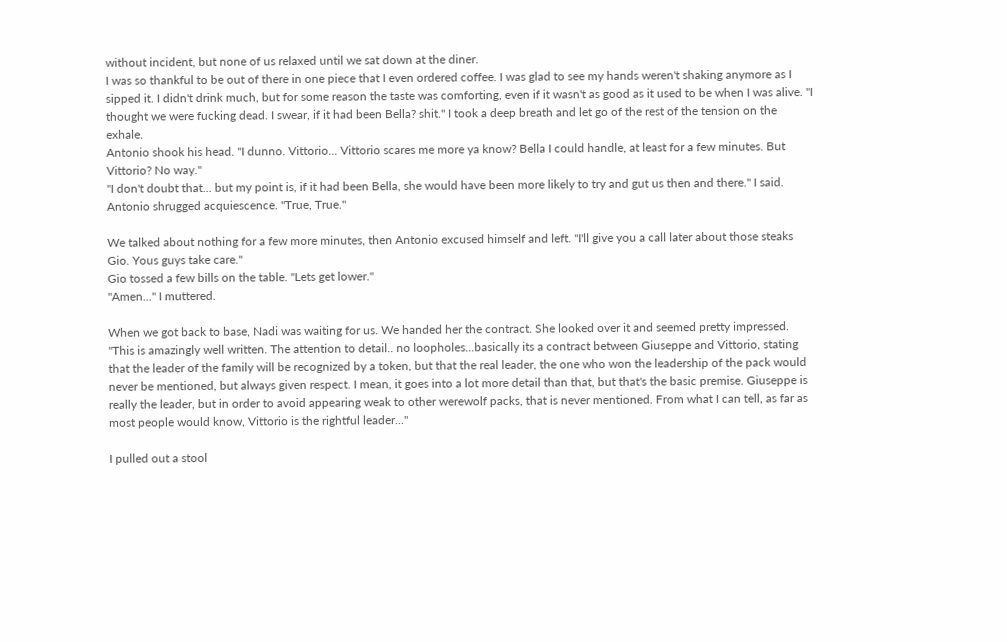without incident, but none of us relaxed until we sat down at the diner.
I was so thankful to be out of there in one piece that I even ordered coffee. I was glad to see my hands weren't shaking anymore as I sipped it. I didn't drink much, but for some reason the taste was comforting, even if it wasn't as good as it used to be when I was alive. "I thought we were fucking dead. I swear, if it had been Bella? shit." I took a deep breath and let go of the rest of the tension on the exhale.
Antonio shook his head. "I dunno. Vittorio... Vittorio scares me more ya know? Bella I could handle, at least for a few minutes. But Vittorio? No way."
"I don't doubt that... but my point is, if it had been Bella, she would have been more likely to try and gut us then and there." I said.
Antonio shrugged acquiescence. "True, True."

We talked about nothing for a few more minutes, then Antonio excused himself and left. "I'll give you a call later about those steaks Gio. Yous guys take care."
Gio tossed a few bills on the table. "Lets get lower."
"Amen..." I muttered.

When we got back to base, Nadi was waiting for us. We handed her the contract. She looked over it and seemed pretty impressed.
"This is amazingly well written. The attention to detail.. no loopholes...basically its a contract between Giuseppe and Vittorio, stating that the leader of the family will be recognized by a token, but that the real leader, the one who won the leadership of the pack would never be mentioned, but always given respect. I mean, it goes into a lot more detail than that, but that's the basic premise. Giuseppe is really the leader, but in order to avoid appearing weak to other werewolf packs, that is never mentioned. From what I can tell, as far as most people would know, Vittorio is the rightful leader..."

I pulled out a stool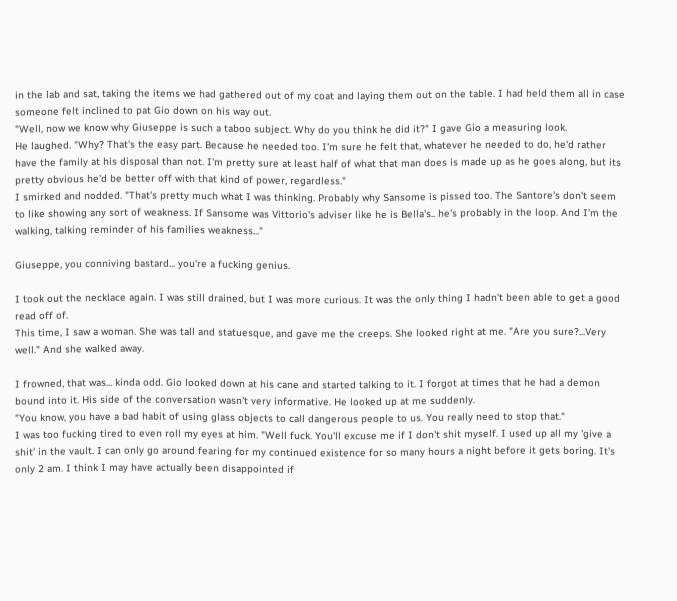in the lab and sat, taking the items we had gathered out of my coat and laying them out on the table. I had held them all in case someone felt inclined to pat Gio down on his way out.
"Well, now we know why Giuseppe is such a taboo subject. Why do you think he did it?" I gave Gio a measuring look.
He laughed. "Why? That's the easy part. Because he needed too. I'm sure he felt that, whatever he needed to do, he'd rather have the family at his disposal than not. I'm pretty sure at least half of what that man does is made up as he goes along, but its pretty obvious he'd be better off with that kind of power, regardless."
I smirked and nodded. "That's pretty much what I was thinking. Probably why Sansome is pissed too. The Santore's don't seem to like showing any sort of weakness. If Sansome was Vittorio's adviser like he is Bella's.. he's probably in the loop. And I'm the walking, talking reminder of his families weakness..."

Giuseppe, you conniving bastard... you're a fucking genius.

I took out the necklace again. I was still drained, but I was more curious. It was the only thing I hadn't been able to get a good read off of.
This time, I saw a woman. She was tall and statuesque, and gave me the creeps. She looked right at me. "Are you sure?...Very well." And she walked away.

I frowned, that was... kinda odd. Gio looked down at his cane and started talking to it. I forgot at times that he had a demon bound into it. His side of the conversation wasn't very informative. He looked up at me suddenly.
"You know, you have a bad habit of using glass objects to call dangerous people to us. You really need to stop that."
I was too fucking tired to even roll my eyes at him. "Well fuck. You'll excuse me if I don't shit myself. I used up all my 'give a shit' in the vault. I can only go around fearing for my continued existence for so many hours a night before it gets boring. It's only 2 am. I think I may have actually been disappointed if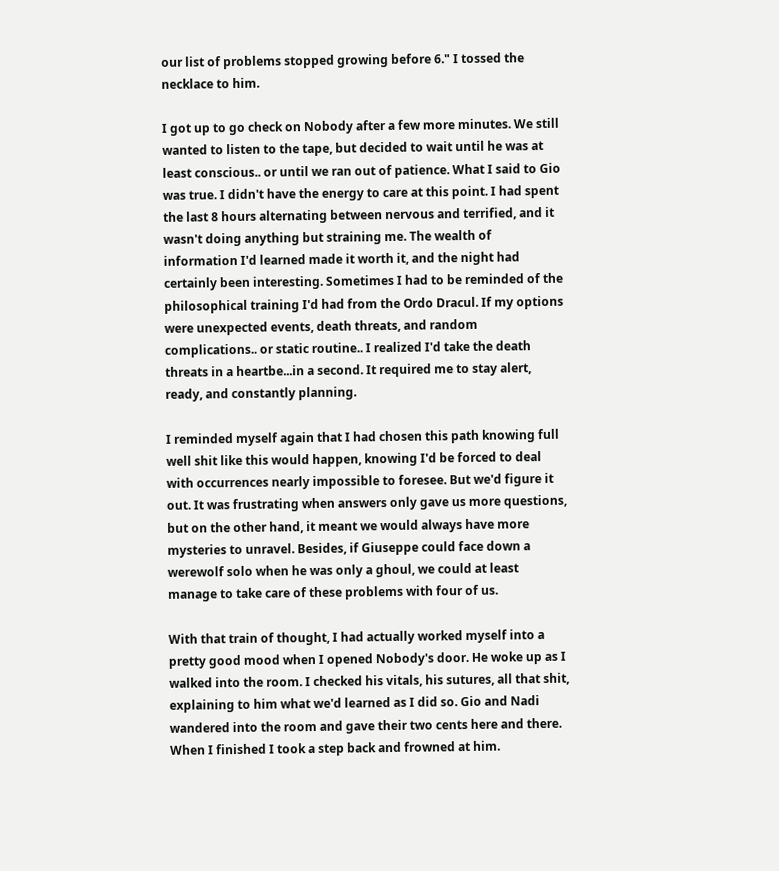our list of problems stopped growing before 6." I tossed the necklace to him.

I got up to go check on Nobody after a few more minutes. We still wanted to listen to the tape, but decided to wait until he was at least conscious.. or until we ran out of patience. What I said to Gio was true. I didn't have the energy to care at this point. I had spent the last 8 hours alternating between nervous and terrified, and it wasn't doing anything but straining me. The wealth of information I'd learned made it worth it, and the night had certainly been interesting. Sometimes I had to be reminded of the philosophical training I'd had from the Ordo Dracul. If my options were unexpected events, death threats, and random complications.. or static routine.. I realized I'd take the death threats in a heartbe...in a second. It required me to stay alert, ready, and constantly planning.

I reminded myself again that I had chosen this path knowing full well shit like this would happen, knowing I'd be forced to deal with occurrences nearly impossible to foresee. But we'd figure it out. It was frustrating when answers only gave us more questions, but on the other hand, it meant we would always have more mysteries to unravel. Besides, if Giuseppe could face down a werewolf solo when he was only a ghoul, we could at least manage to take care of these problems with four of us.

With that train of thought, I had actually worked myself into a pretty good mood when I opened Nobody's door. He woke up as I walked into the room. I checked his vitals, his sutures, all that shit, explaining to him what we'd learned as I did so. Gio and Nadi wandered into the room and gave their two cents here and there. When I finished I took a step back and frowned at him.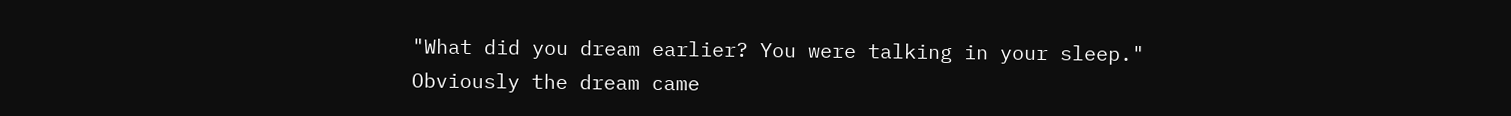"What did you dream earlier? You were talking in your sleep."
Obviously the dream came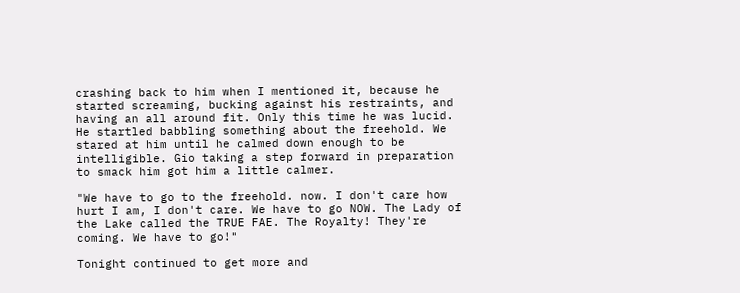crashing back to him when I mentioned it, because he started screaming, bucking against his restraints, and having an all around fit. Only this time he was lucid. He startled babbling something about the freehold. We stared at him until he calmed down enough to be intelligible. Gio taking a step forward in preparation to smack him got him a little calmer.

"We have to go to the freehold. now. I don't care how hurt I am, I don't care. We have to go NOW. The Lady of the Lake called the TRUE FAE. The Royalty! They're coming. We have to go!"

Tonight continued to get more and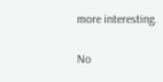more interesting.

No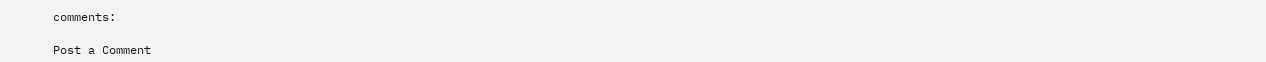comments:

Post a Comment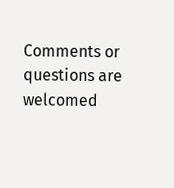Comments or questions are welcomed